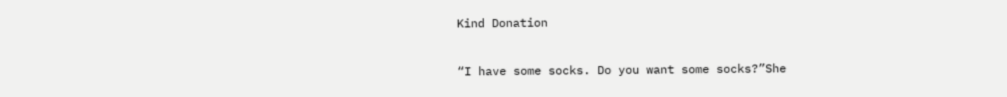Kind Donation

“I have some socks. Do you want some socks?”She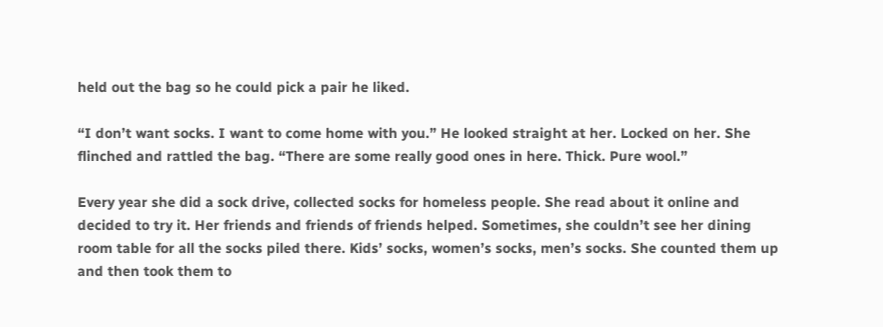held out the bag so he could pick a pair he liked.

“I don’t want socks. I want to come home with you.” He looked straight at her. Locked on her. She flinched and rattled the bag. “There are some really good ones in here. Thick. Pure wool.”

Every year she did a sock drive, collected socks for homeless people. She read about it online and decided to try it. Her friends and friends of friends helped. Sometimes, she couldn’t see her dining room table for all the socks piled there. Kids’ socks, women’s socks, men’s socks. She counted them up and then took them to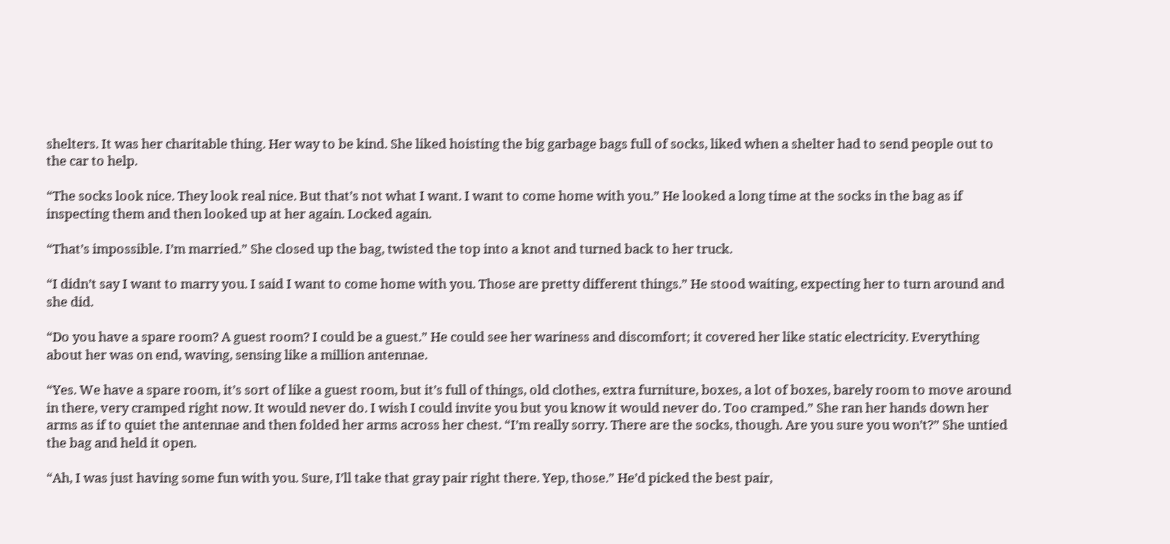shelters. It was her charitable thing. Her way to be kind. She liked hoisting the big garbage bags full of socks, liked when a shelter had to send people out to the car to help.

“The socks look nice. They look real nice. But that’s not what I want. I want to come home with you.” He looked a long time at the socks in the bag as if inspecting them and then looked up at her again. Locked again.

“That’s impossible. I’m married.” She closed up the bag, twisted the top into a knot and turned back to her truck.

“I didn’t say I want to marry you. I said I want to come home with you. Those are pretty different things.” He stood waiting, expecting her to turn around and she did.

“Do you have a spare room? A guest room? I could be a guest.” He could see her wariness and discomfort; it covered her like static electricity. Everything about her was on end, waving, sensing like a million antennae.

“Yes. We have a spare room, it’s sort of like a guest room, but it’s full of things, old clothes, extra furniture, boxes, a lot of boxes, barely room to move around in there, very cramped right now. It would never do. I wish I could invite you but you know it would never do. Too cramped.” She ran her hands down her arms as if to quiet the antennae and then folded her arms across her chest. “I’m really sorry. There are the socks, though. Are you sure you won’t?” She untied the bag and held it open.

“Ah, I was just having some fun with you. Sure, I’ll take that gray pair right there. Yep, those.” He’d picked the best pair,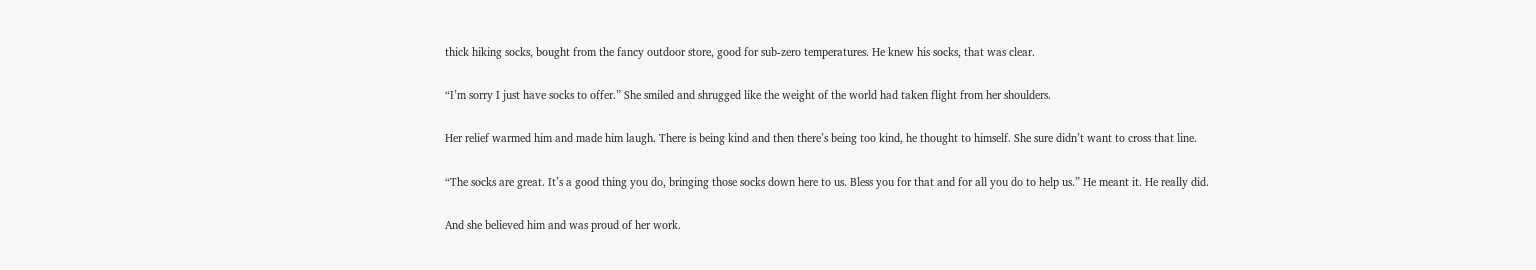thick hiking socks, bought from the fancy outdoor store, good for sub-zero temperatures. He knew his socks, that was clear.

“I’m sorry I just have socks to offer.” She smiled and shrugged like the weight of the world had taken flight from her shoulders.

Her relief warmed him and made him laugh. There is being kind and then there’s being too kind, he thought to himself. She sure didn’t want to cross that line.

“The socks are great. It’s a good thing you do, bringing those socks down here to us. Bless you for that and for all you do to help us.” He meant it. He really did.

And she believed him and was proud of her work.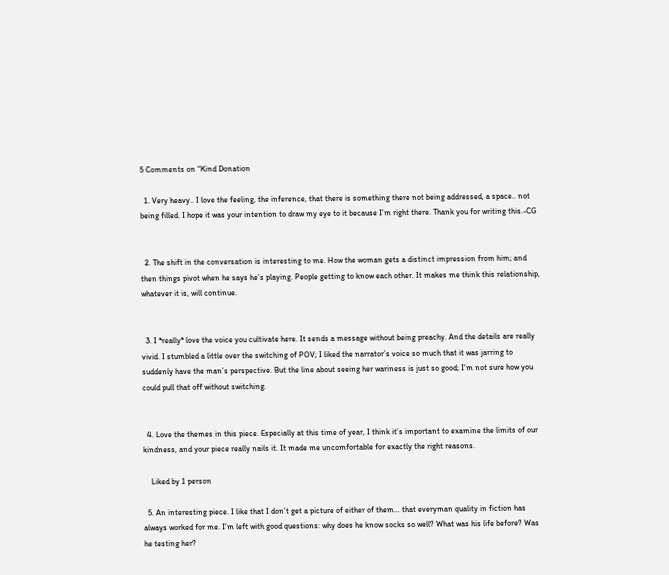5 Comments on “Kind Donation

  1. Very heavy.. I love the feeling, the inference, that there is something there not being addressed, a space.. not being filled. I hope it was your intention to draw my eye to it because I’m right there. Thank you for writing this.-CG


  2. The shift in the conversation is interesting to me. How the woman gets a distinct impression from him; and then things pivot when he says he’s playing. People getting to know each other. It makes me think this relationship, whatever it is, will continue.


  3. I *really* love the voice you cultivate here. It sends a message without being preachy. And the details are really vivid. I stumbled a little over the switching of POV; I liked the narrator’s voice so much that it was jarring to suddenly have the man’s perspective. But the line about seeing her wariness is just so good; I’m not sure how you could pull that off without switching.


  4. Love the themes in this piece. Especially at this time of year, I think it’s important to examine the limits of our kindness, and your piece really nails it. It made me uncomfortable for exactly the right reasons.

    Liked by 1 person

  5. An interesting piece. I like that I don’t get a picture of either of them… that everyman quality in fiction has always worked for me. I’m left with good questions: why does he know socks so well? What was his life before? Was he testing her?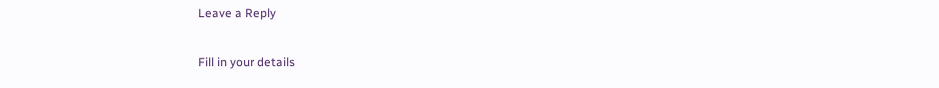Leave a Reply

Fill in your details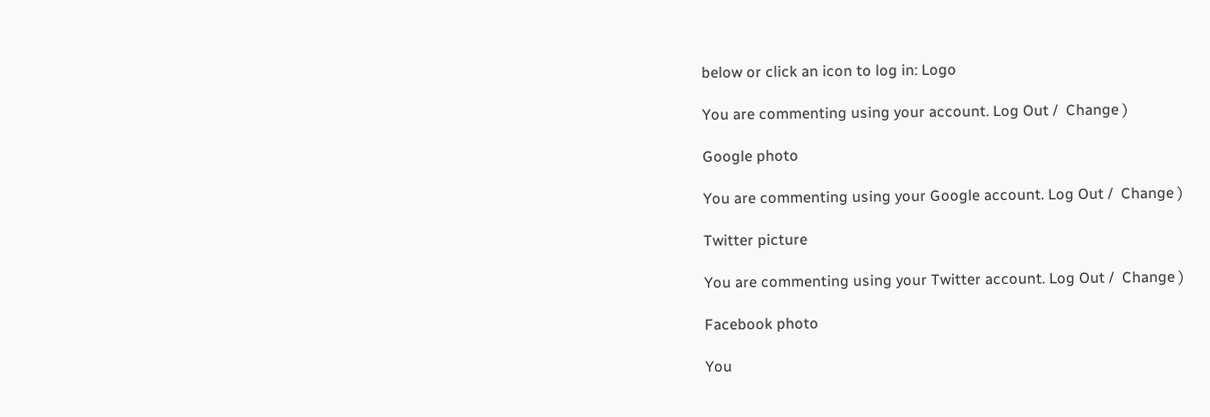below or click an icon to log in: Logo

You are commenting using your account. Log Out /  Change )

Google photo

You are commenting using your Google account. Log Out /  Change )

Twitter picture

You are commenting using your Twitter account. Log Out /  Change )

Facebook photo

You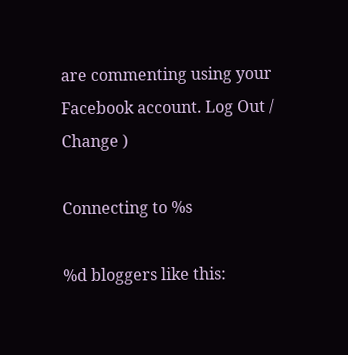are commenting using your Facebook account. Log Out /  Change )

Connecting to %s

%d bloggers like this: